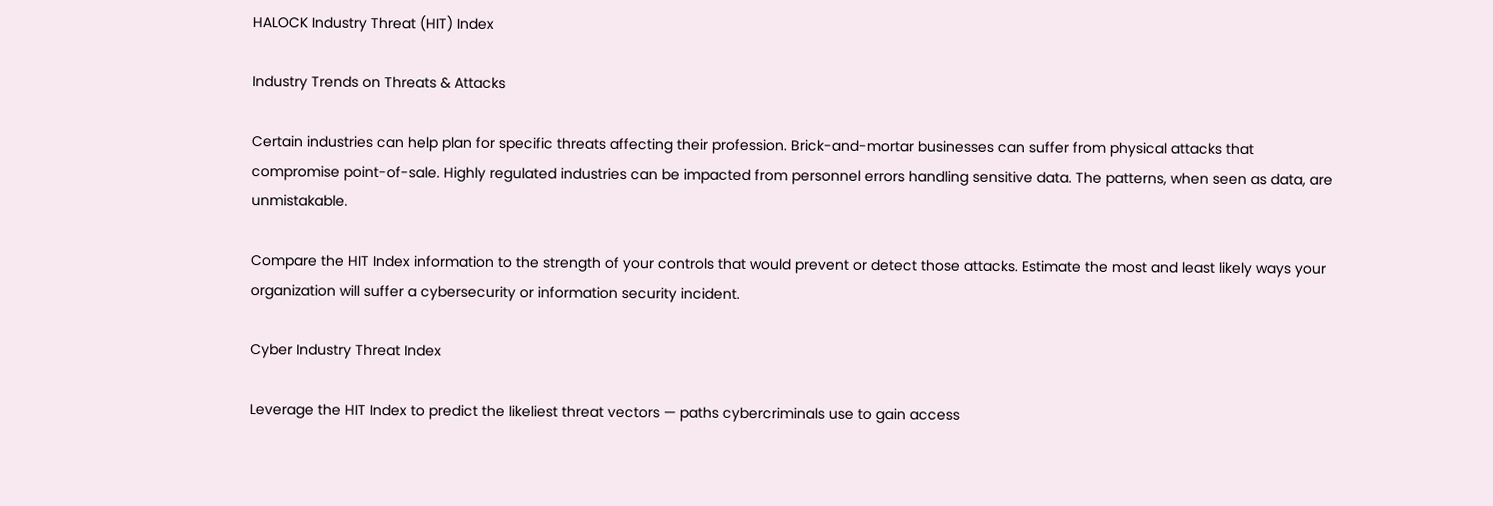HALOCK Industry Threat (HIT) Index

Industry Trends on Threats & Attacks

Certain industries can help plan for specific threats affecting their profession. Brick-and-mortar businesses can suffer from physical attacks that compromise point-of-sale. Highly regulated industries can be impacted from personnel errors handling sensitive data. The patterns, when seen as data, are unmistakable.

Compare the HIT Index information to the strength of your controls that would prevent or detect those attacks. Estimate the most and least likely ways your organization will suffer a cybersecurity or information security incident.

Cyber Industry Threat Index

Leverage the HIT Index to predict the likeliest threat vectors — paths cybercriminals use to gain access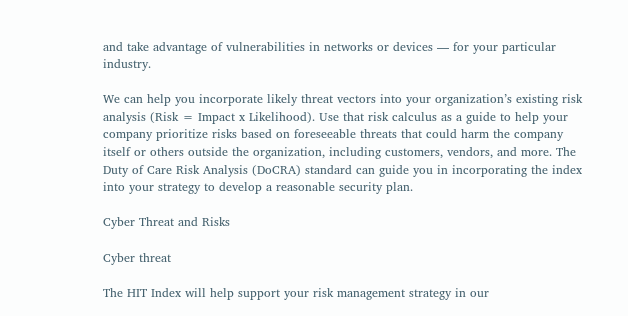and take advantage of vulnerabilities in networks or devices — for your particular industry.

We can help you incorporate likely threat vectors into your organization’s existing risk analysis (Risk = Impact x Likelihood). Use that risk calculus as a guide to help your company prioritize risks based on foreseeable threats that could harm the company itself or others outside the organization, including customers, vendors, and more. The Duty of Care Risk Analysis (DoCRA) standard can guide you in incorporating the index into your strategy to develop a reasonable security plan.

Cyber Threat and Risks

Cyber threat

The HIT Index will help support your risk management strategy in our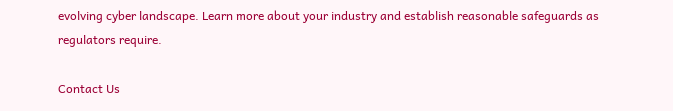evolving cyber landscape. Learn more about your industry and establish reasonable safeguards as regulators require.

Contact Us